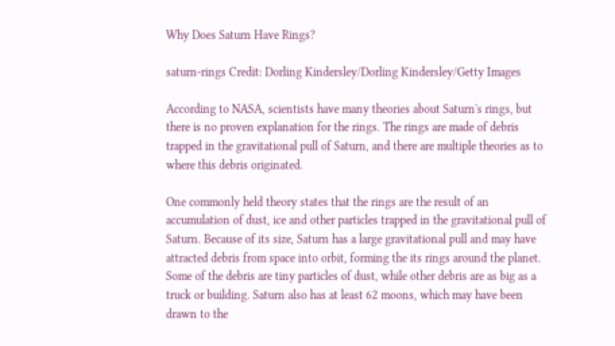Why Does Saturn Have Rings?

saturn-rings Credit: Dorling Kindersley/Dorling Kindersley/Getty Images

According to NASA, scientists have many theories about Saturn's rings, but there is no proven explanation for the rings. The rings are made of debris trapped in the gravitational pull of Saturn, and there are multiple theories as to where this debris originated.

One commonly held theory states that the rings are the result of an accumulation of dust, ice and other particles trapped in the gravitational pull of Saturn. Because of its size, Saturn has a large gravitational pull and may have attracted debris from space into orbit, forming the its rings around the planet. Some of the debris are tiny particles of dust, while other debris are as big as a truck or building. Saturn also has at least 62 moons, which may have been drawn to the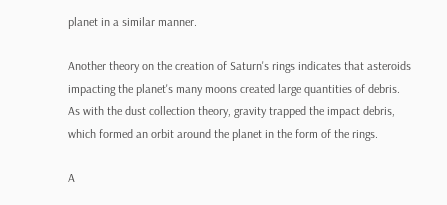planet in a similar manner.

Another theory on the creation of Saturn's rings indicates that asteroids impacting the planet's many moons created large quantities of debris. As with the dust collection theory, gravity trapped the impact debris, which formed an orbit around the planet in the form of the rings.

A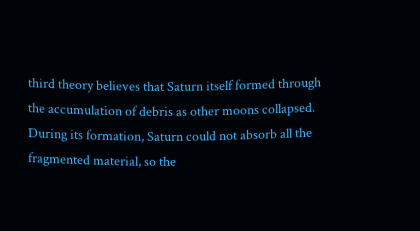third theory believes that Saturn itself formed through the accumulation of debris as other moons collapsed. During its formation, Saturn could not absorb all the fragmented material, so the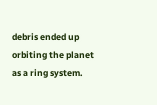debris ended up orbiting the planet as a ring system.